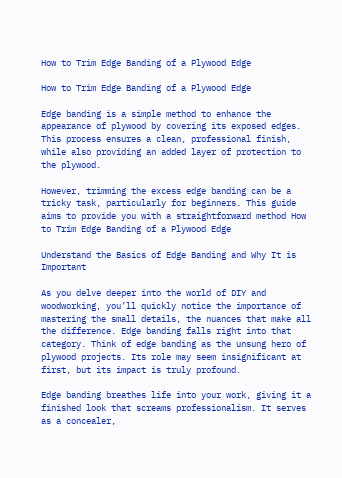How to Trim Edge Banding of a Plywood Edge

How to Trim Edge Banding of a Plywood Edge

Edge banding is a simple method to enhance the appearance of plywood by covering its exposed edges. This process ensures a clean, professional finish, while also providing an added layer of protection to the plywood.

However, trimming the excess edge banding can be a tricky task, particularly for beginners. This guide aims to provide you with a straightforward method How to Trim Edge Banding of a Plywood Edge

Understand the Basics of Edge Banding and Why It is Important

As you delve deeper into the world of DIY and woodworking, you’ll quickly notice the importance of mastering the small details, the nuances that make all the difference. Edge banding falls right into that category. Think of edge banding as the unsung hero of plywood projects. Its role may seem insignificant at first, but its impact is truly profound.

Edge banding breathes life into your work, giving it a finished look that screams professionalism. It serves as a concealer,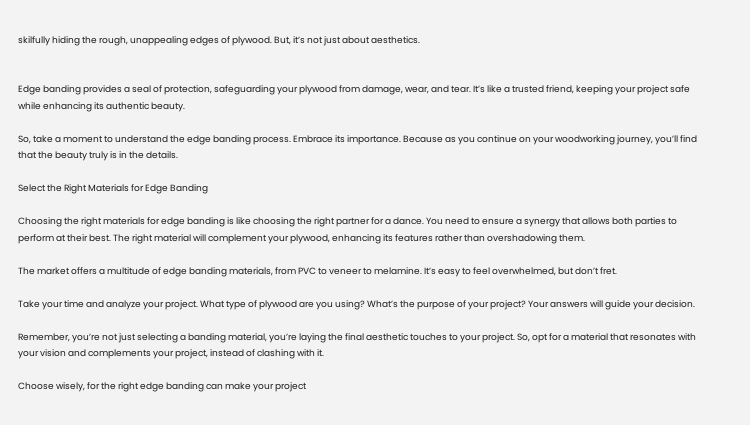skilfully hiding the rough, unappealing edges of plywood. But, it’s not just about aesthetics.


Edge banding provides a seal of protection, safeguarding your plywood from damage, wear, and tear. It’s like a trusted friend, keeping your project safe while enhancing its authentic beauty.

So, take a moment to understand the edge banding process. Embrace its importance. Because as you continue on your woodworking journey, you’ll find that the beauty truly is in the details.

Select the Right Materials for Edge Banding

Choosing the right materials for edge banding is like choosing the right partner for a dance. You need to ensure a synergy that allows both parties to perform at their best. The right material will complement your plywood, enhancing its features rather than overshadowing them.

The market offers a multitude of edge banding materials, from PVC to veneer to melamine. It’s easy to feel overwhelmed, but don’t fret.

Take your time and analyze your project. What type of plywood are you using? What’s the purpose of your project? Your answers will guide your decision.

Remember, you’re not just selecting a banding material, you’re laying the final aesthetic touches to your project. So, opt for a material that resonates with your vision and complements your project, instead of clashing with it.

Choose wisely, for the right edge banding can make your project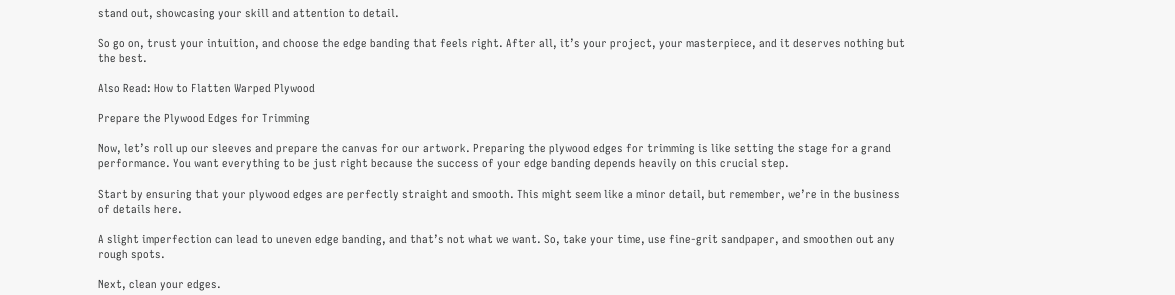stand out, showcasing your skill and attention to detail.

So go on, trust your intuition, and choose the edge banding that feels right. After all, it’s your project, your masterpiece, and it deserves nothing but the best.

Also Read: How to Flatten Warped Plywood

Prepare the Plywood Edges for Trimming

Now, let’s roll up our sleeves and prepare the canvas for our artwork. Preparing the plywood edges for trimming is like setting the stage for a grand performance. You want everything to be just right because the success of your edge banding depends heavily on this crucial step.

Start by ensuring that your plywood edges are perfectly straight and smooth. This might seem like a minor detail, but remember, we’re in the business of details here.

A slight imperfection can lead to uneven edge banding, and that’s not what we want. So, take your time, use fine-grit sandpaper, and smoothen out any rough spots.

Next, clean your edges.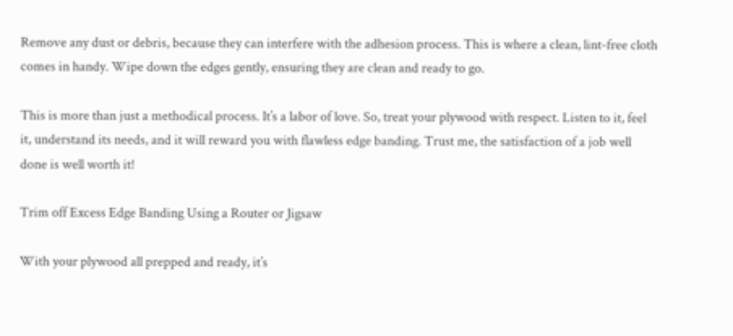Remove any dust or debris, because they can interfere with the adhesion process. This is where a clean, lint-free cloth comes in handy. Wipe down the edges gently, ensuring they are clean and ready to go.

This is more than just a methodical process. It’s a labor of love. So, treat your plywood with respect. Listen to it, feel it, understand its needs, and it will reward you with flawless edge banding. Trust me, the satisfaction of a job well done is well worth it!

Trim off Excess Edge Banding Using a Router or Jigsaw

With your plywood all prepped and ready, it’s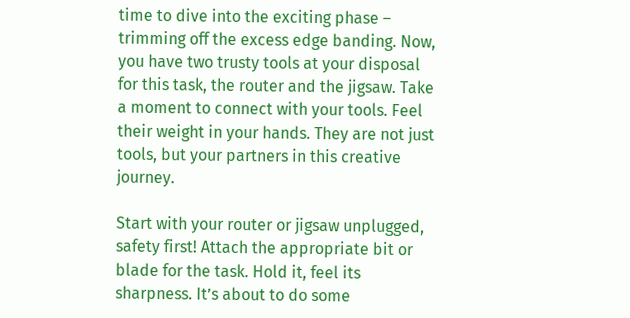time to dive into the exciting phase – trimming off the excess edge banding. Now, you have two trusty tools at your disposal for this task, the router and the jigsaw. Take a moment to connect with your tools. Feel their weight in your hands. They are not just tools, but your partners in this creative journey.

Start with your router or jigsaw unplugged, safety first! Attach the appropriate bit or blade for the task. Hold it, feel its sharpness. It’s about to do some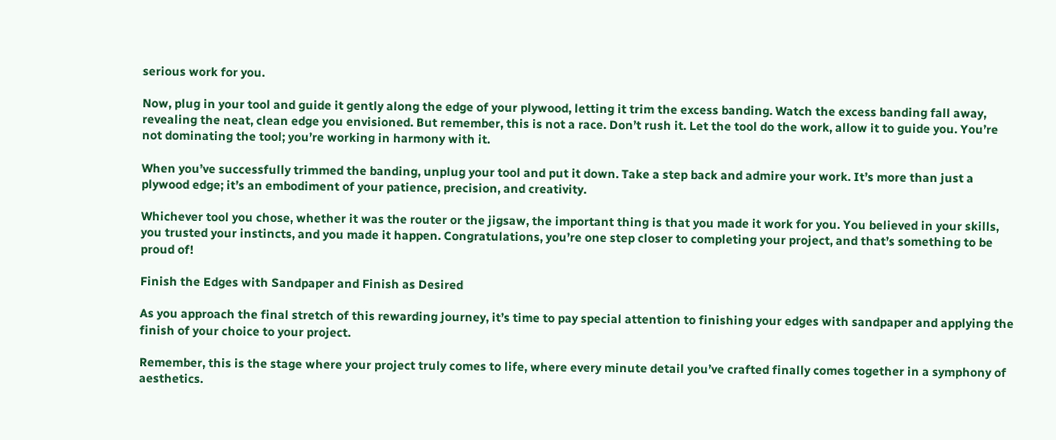serious work for you.

Now, plug in your tool and guide it gently along the edge of your plywood, letting it trim the excess banding. Watch the excess banding fall away, revealing the neat, clean edge you envisioned. But remember, this is not a race. Don’t rush it. Let the tool do the work, allow it to guide you. You’re not dominating the tool; you’re working in harmony with it.

When you’ve successfully trimmed the banding, unplug your tool and put it down. Take a step back and admire your work. It’s more than just a plywood edge; it’s an embodiment of your patience, precision, and creativity.

Whichever tool you chose, whether it was the router or the jigsaw, the important thing is that you made it work for you. You believed in your skills, you trusted your instincts, and you made it happen. Congratulations, you’re one step closer to completing your project, and that’s something to be proud of!

Finish the Edges with Sandpaper and Finish as Desired

As you approach the final stretch of this rewarding journey, it’s time to pay special attention to finishing your edges with sandpaper and applying the finish of your choice to your project.

Remember, this is the stage where your project truly comes to life, where every minute detail you’ve crafted finally comes together in a symphony of aesthetics.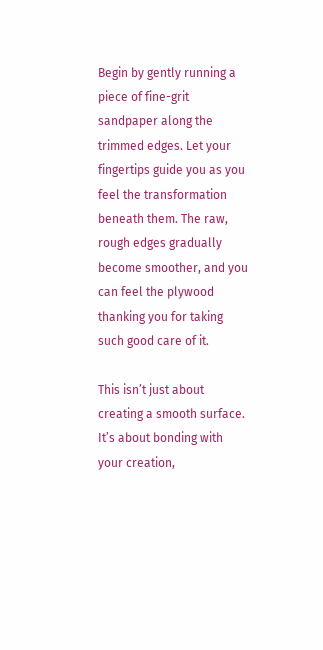Begin by gently running a piece of fine-grit sandpaper along the trimmed edges. Let your fingertips guide you as you feel the transformation beneath them. The raw, rough edges gradually become smoother, and you can feel the plywood thanking you for taking such good care of it.

This isn’t just about creating a smooth surface. It’s about bonding with your creation,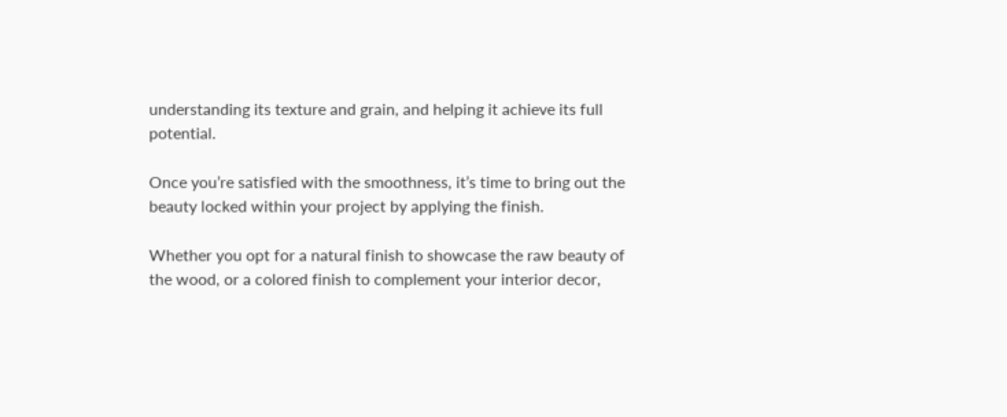understanding its texture and grain, and helping it achieve its full potential.

Once you’re satisfied with the smoothness, it’s time to bring out the beauty locked within your project by applying the finish.

Whether you opt for a natural finish to showcase the raw beauty of the wood, or a colored finish to complement your interior decor,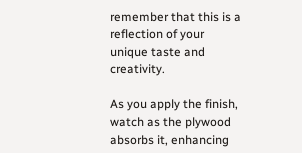remember that this is a reflection of your unique taste and creativity.

As you apply the finish, watch as the plywood absorbs it, enhancing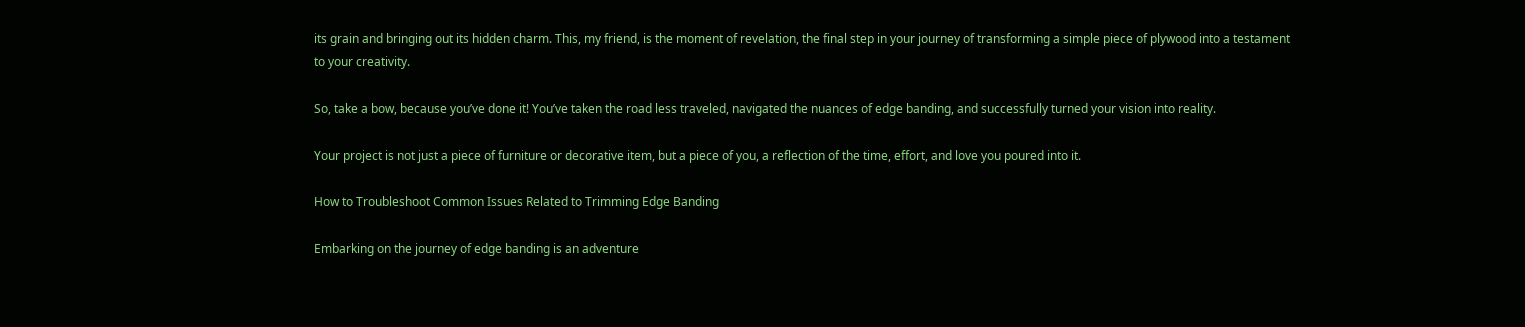its grain and bringing out its hidden charm. This, my friend, is the moment of revelation, the final step in your journey of transforming a simple piece of plywood into a testament to your creativity.

So, take a bow, because you’ve done it! You’ve taken the road less traveled, navigated the nuances of edge banding, and successfully turned your vision into reality.

Your project is not just a piece of furniture or decorative item, but a piece of you, a reflection of the time, effort, and love you poured into it.

How to Troubleshoot Common Issues Related to Trimming Edge Banding

Embarking on the journey of edge banding is an adventure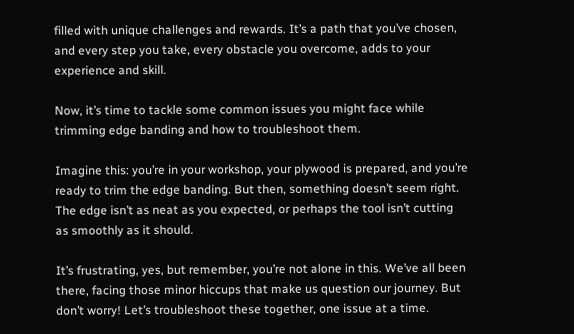filled with unique challenges and rewards. It’s a path that you’ve chosen, and every step you take, every obstacle you overcome, adds to your experience and skill.

Now, it’s time to tackle some common issues you might face while trimming edge banding and how to troubleshoot them.

Imagine this: you’re in your workshop, your plywood is prepared, and you’re ready to trim the edge banding. But then, something doesn’t seem right. The edge isn’t as neat as you expected, or perhaps the tool isn’t cutting as smoothly as it should.

It’s frustrating, yes, but remember, you’re not alone in this. We’ve all been there, facing those minor hiccups that make us question our journey. But don’t worry! Let’s troubleshoot these together, one issue at a time.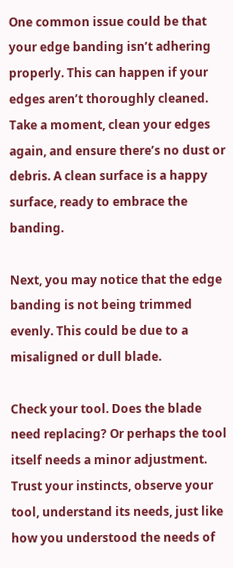One common issue could be that your edge banding isn’t adhering properly. This can happen if your edges aren’t thoroughly cleaned. Take a moment, clean your edges again, and ensure there’s no dust or debris. A clean surface is a happy surface, ready to embrace the banding.

Next, you may notice that the edge banding is not being trimmed evenly. This could be due to a misaligned or dull blade.

Check your tool. Does the blade need replacing? Or perhaps the tool itself needs a minor adjustment. Trust your instincts, observe your tool, understand its needs, just like how you understood the needs of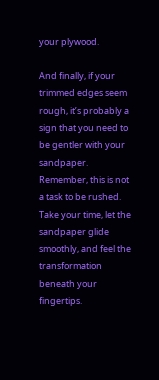your plywood.

And finally, if your trimmed edges seem rough, it’s probably a sign that you need to be gentler with your sandpaper. Remember, this is not a task to be rushed. Take your time, let the sandpaper glide smoothly, and feel the transformation beneath your fingertips.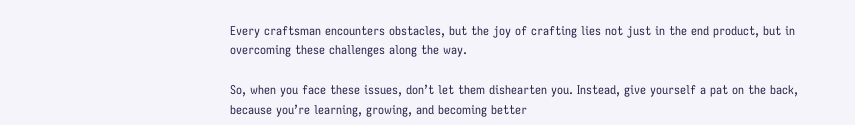Every craftsman encounters obstacles, but the joy of crafting lies not just in the end product, but in overcoming these challenges along the way.

So, when you face these issues, don’t let them dishearten you. Instead, give yourself a pat on the back, because you’re learning, growing, and becoming better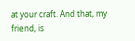at your craft. And that, my friend, is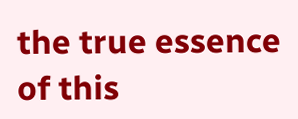the true essence of this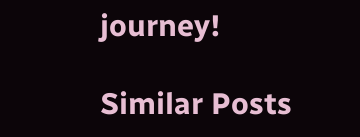journey!

Similar Posts